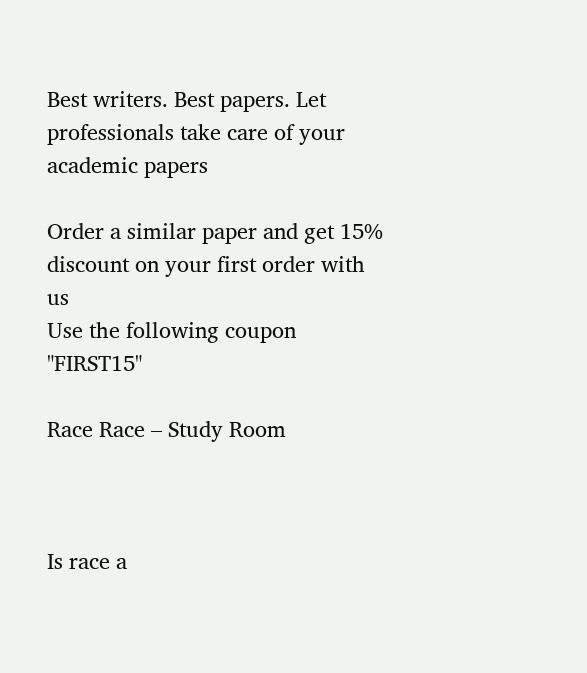Best writers. Best papers. Let professionals take care of your academic papers

Order a similar paper and get 15% discount on your first order with us
Use the following coupon "FIRST15"

Race Race – Study Room



Is race a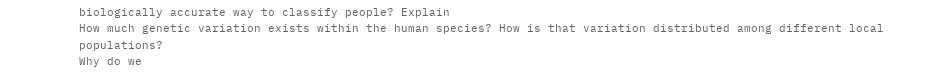biologically accurate way to classify people? Explain
How much genetic variation exists within the human species? How is that variation distributed among different local populations?
Why do we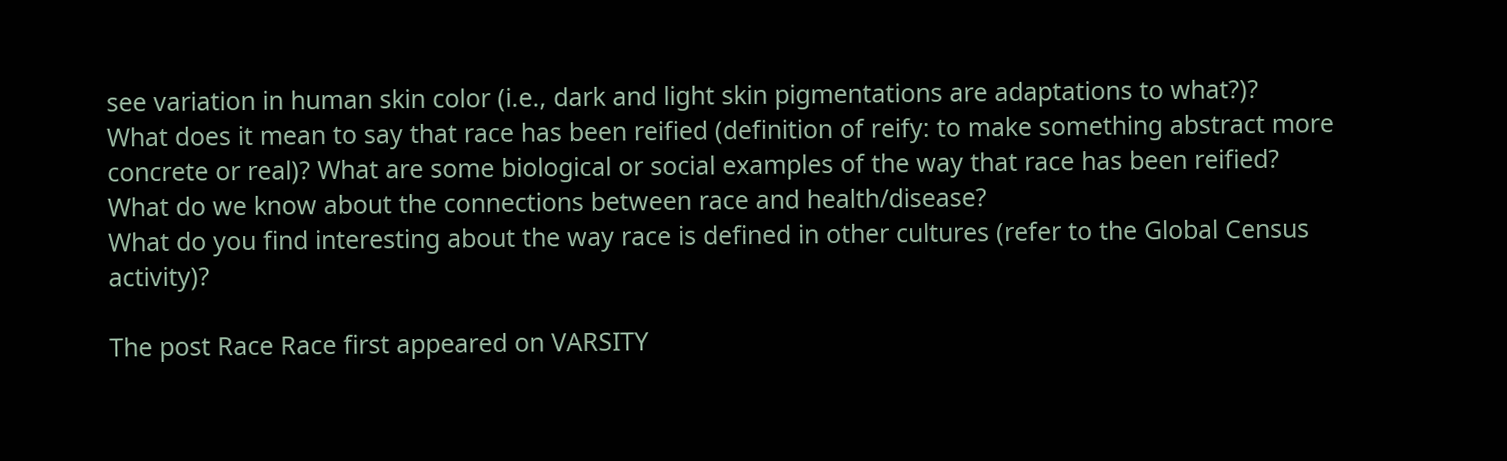see variation in human skin color (i.e., dark and light skin pigmentations are adaptations to what?)?
What does it mean to say that race has been reified (definition of reify: to make something abstract more concrete or real)? What are some biological or social examples of the way that race has been reified?
What do we know about the connections between race and health/disease?
What do you find interesting about the way race is defined in other cultures (refer to the Global Census activity)?

The post Race Race first appeared on VARSITY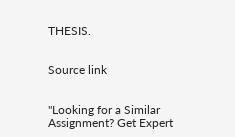THESIS.


Source link


"Looking for a Similar Assignment? Get Expert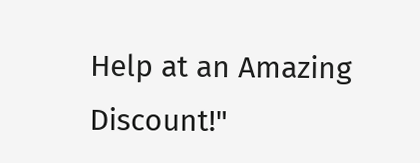Help at an Amazing Discount!"